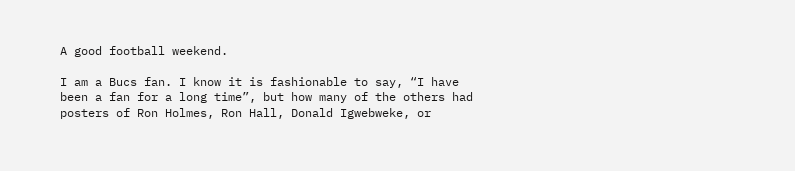A good football weekend.

I am a Bucs fan. I know it is fashionable to say, “I have been a fan for a long time”, but how many of the others had posters of Ron Holmes, Ron Hall, Donald Igwebweke, or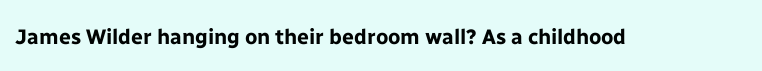James Wilder hanging on their bedroom wall? As a childhood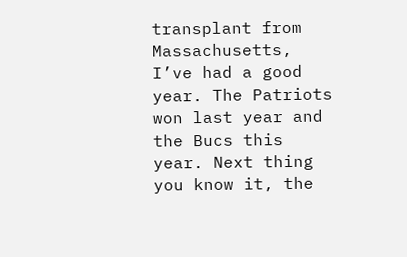transplant from Massachusetts, I’ve had a good year. The Patriots won last year and the Bucs this year. Next thing you know it, the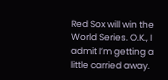Red Sox will win the World Series. O.K., I admit I’m getting a little carried away.